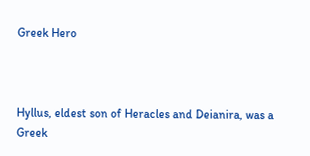Greek Hero



Hyllus, eldest son of Heracles and Deianira, was a Greek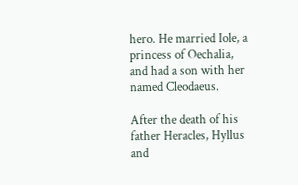hero. He married Iole, a princess of Oechalia, and had a son with her named Cleodaeus.

After the death of his father Heracles, Hyllus and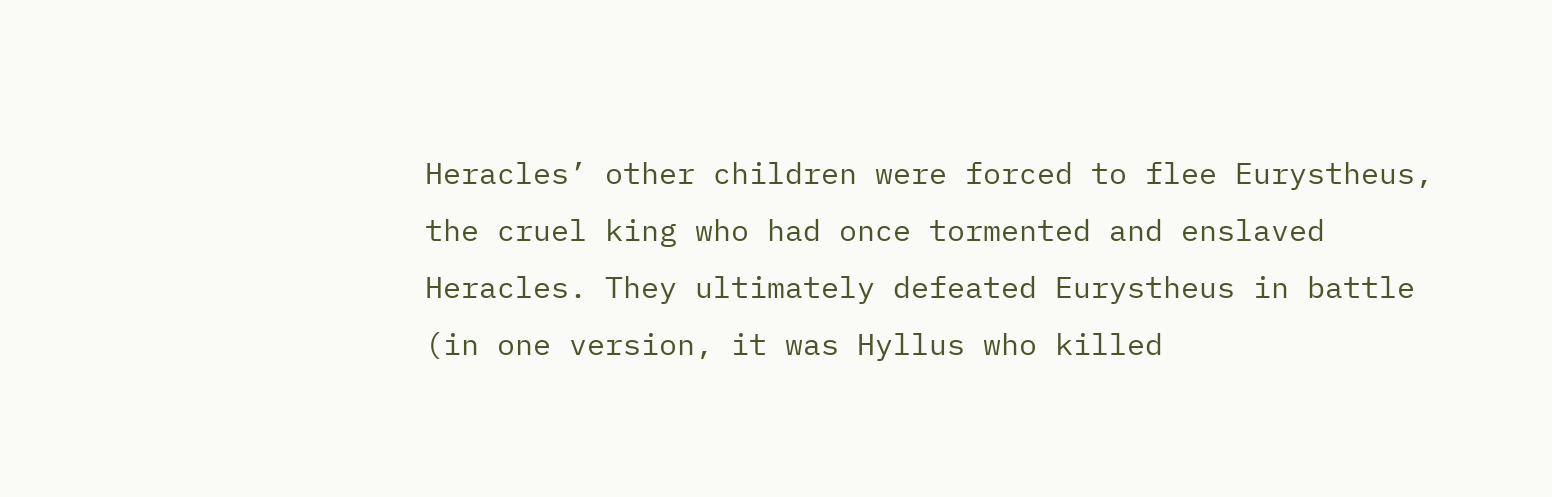Heracles’ other children were forced to flee Eurystheus, the cruel king who had once tormented and enslaved Heracles. They ultimately defeated Eurystheus in battle (in one version, it was Hyllus who killed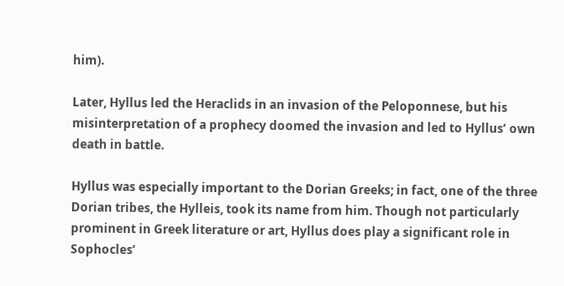him).

Later, Hyllus led the Heraclids in an invasion of the Peloponnese, but his misinterpretation of a prophecy doomed the invasion and led to Hyllus’ own death in battle.

Hyllus was especially important to the Dorian Greeks; in fact, one of the three Dorian tribes, the Hylleis, took its name from him. Though not particularly prominent in Greek literature or art, Hyllus does play a significant role in Sophocles’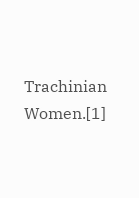Trachinian Women.[1]